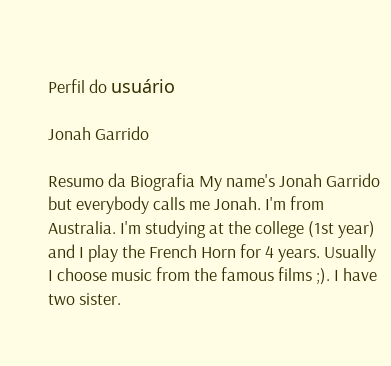Perfil do usuário

Jonah Garrido

Resumo da Biografia My name's Jonah Garrido but everybody calls me Jonah. I'm from Australia. I'm studying at the college (1st year) and I play the French Horn for 4 years. Usually I choose music from the famous films ;). I have two sister.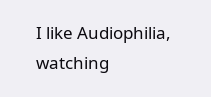I like Audiophilia, watching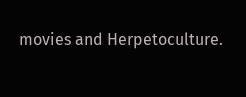movies and Herpetoculture.